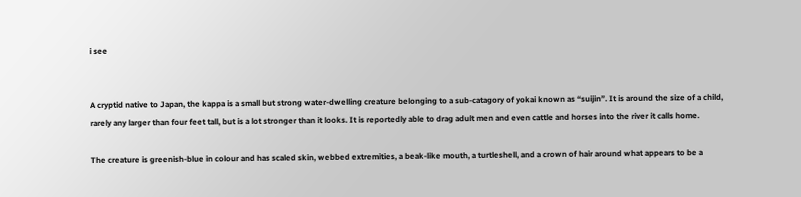i see


A cryptid native to Japan, the kappa is a small but strong water-dwelling creature belonging to a sub-catagory of yokai known as “suijin”. It is around the size of a child, rarely any larger than four feet tall, but is a lot stronger than it looks. It is reportedly able to drag adult men and even cattle and horses into the river it calls home.

The creature is greenish-blue in colour and has scaled skin, webbed extremities, a beak-like mouth, a turtleshell, and a crown of hair around what appears to be a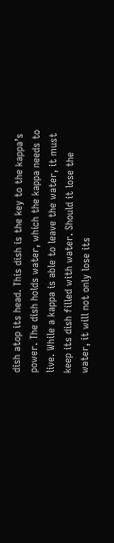dish atop its head. This dish is the key to the kappa’s power. The dish holds water, which the kappa needs to live. While a kappa is able to leave the water, it must keep its dish filled with water. Should it lose the water, it will not only lose its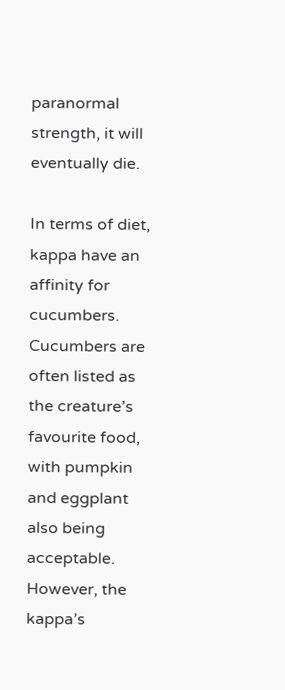paranormal strength, it will eventually die.

In terms of diet, kappa have an affinity for cucumbers. Cucumbers are often listed as the creature’s favourite food, with pumpkin and eggplant also being acceptable. However, the kappa’s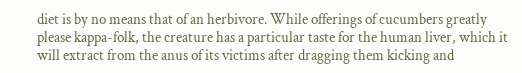diet is by no means that of an herbivore. While offerings of cucumbers greatly please kappa-folk, the creature has a particular taste for the human liver, which it will extract from the anus of its victims after dragging them kicking and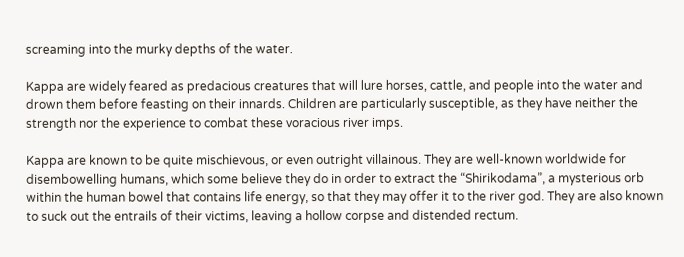screaming into the murky depths of the water.

Kappa are widely feared as predacious creatures that will lure horses, cattle, and people into the water and drown them before feasting on their innards. Children are particularly susceptible, as they have neither the strength nor the experience to combat these voracious river imps.

Kappa are known to be quite mischievous, or even outright villainous. They are well-known worldwide for disembowelling humans, which some believe they do in order to extract the “Shirikodama”, a mysterious orb within the human bowel that contains life energy, so that they may offer it to the river god. They are also known to suck out the entrails of their victims, leaving a hollow corpse and distended rectum.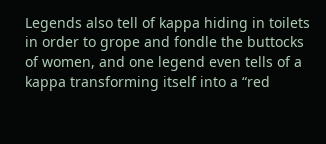Legends also tell of kappa hiding in toilets in order to grope and fondle the buttocks of women, and one legend even tells of a kappa transforming itself into a “red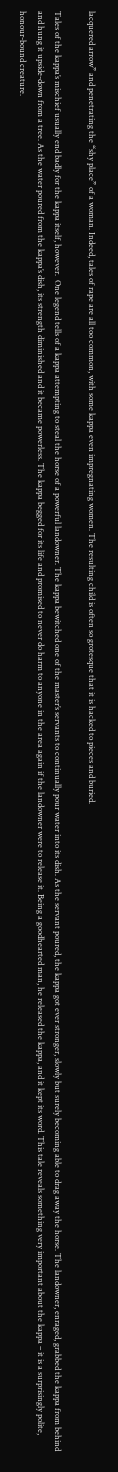lacquered arrow” and penetrating the “shy place” of a woman. Indeed, tales of rape are all too common, with some kappa even impregnating women. The resulting child is often so grotesque that it is hacked to pieces and buried.

Tales of the kappa’s mischief usually end badly for the kappa itself, however.  One legend tells of a kappa attempting to steal the horse of a powerful landowner. The kappa bewitched one of the master’s servants to continually pour water into its dish. As the servant poured, the kappa got ever stronger, slowly but surely becoming able to drag away the horse. The landowner, enraged, grabbed the kappa from behind and hung it upside-down from a tree. As the water poured from the kappa’s dish, its strength diminished and it became powerless. The kappa begged for its life and promised to never do harm to anyone in the area again if the landowner were to release it. Being a goodhearted man, he released the kappa, and it kept its word. This tale reveals something very important about the kappa – it is a surprisingly polite, honour-bound creature.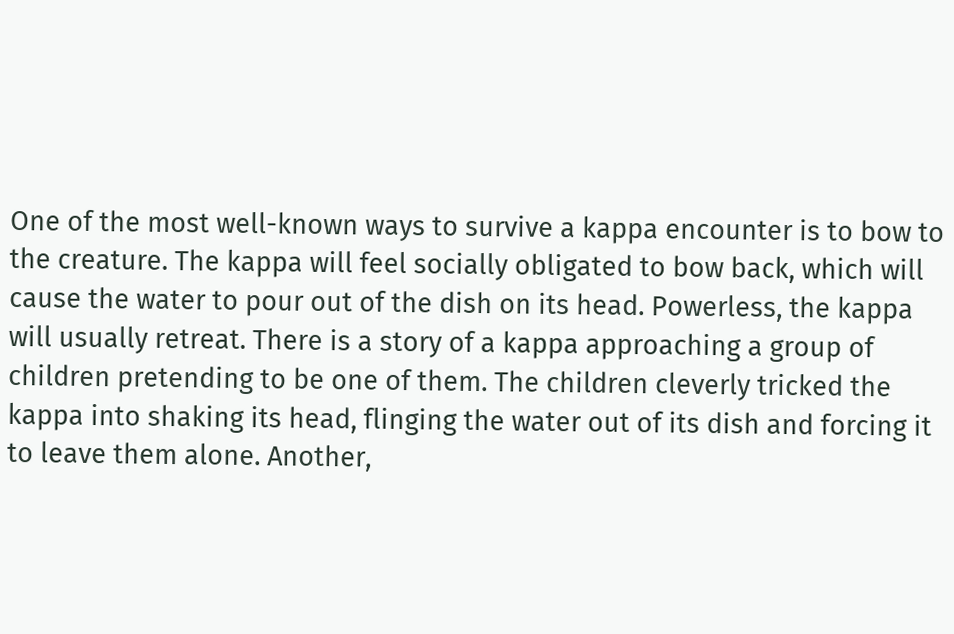One of the most well-known ways to survive a kappa encounter is to bow to the creature. The kappa will feel socially obligated to bow back, which will cause the water to pour out of the dish on its head. Powerless, the kappa will usually retreat. There is a story of a kappa approaching a group of children pretending to be one of them. The children cleverly tricked the kappa into shaking its head, flinging the water out of its dish and forcing it to leave them alone. Another,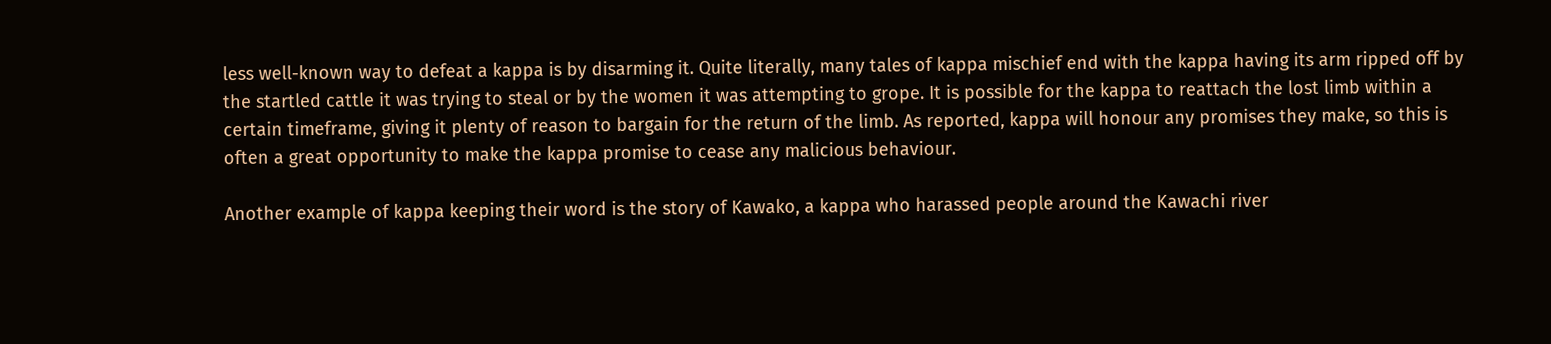less well-known way to defeat a kappa is by disarming it. Quite literally, many tales of kappa mischief end with the kappa having its arm ripped off by the startled cattle it was trying to steal or by the women it was attempting to grope. It is possible for the kappa to reattach the lost limb within a certain timeframe, giving it plenty of reason to bargain for the return of the limb. As reported, kappa will honour any promises they make, so this is often a great opportunity to make the kappa promise to cease any malicious behaviour.

Another example of kappa keeping their word is the story of Kawako, a kappa who harassed people around the Kawachi river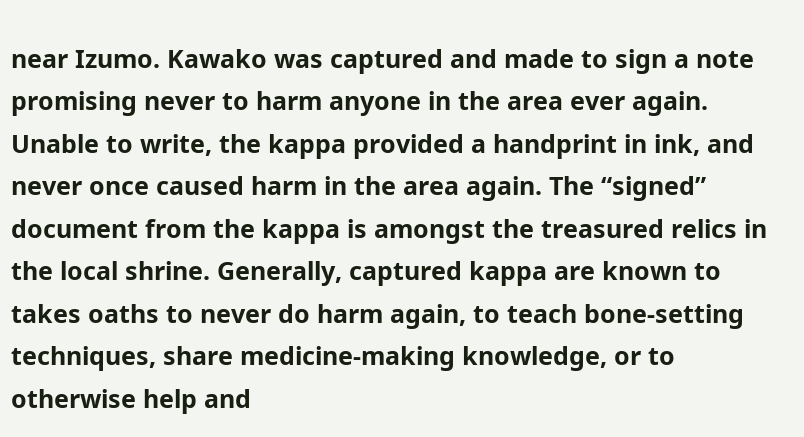near Izumo. Kawako was captured and made to sign a note promising never to harm anyone in the area ever again. Unable to write, the kappa provided a handprint in ink, and never once caused harm in the area again. The “signed” document from the kappa is amongst the treasured relics in the local shrine. Generally, captured kappa are known to takes oaths to never do harm again, to teach bone-setting techniques, share medicine-making knowledge, or to otherwise help and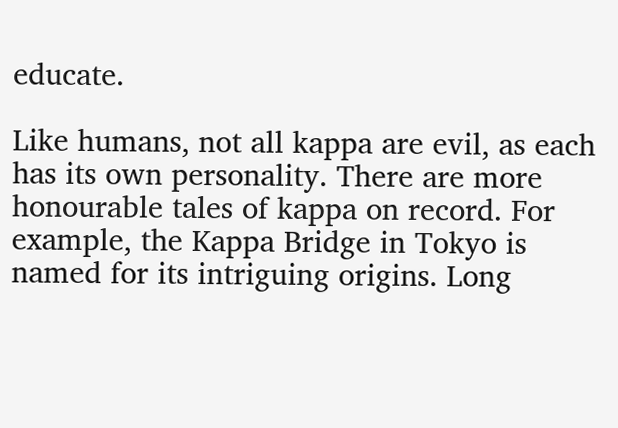educate.

Like humans, not all kappa are evil, as each has its own personality. There are more honourable tales of kappa on record. For example, the Kappa Bridge in Tokyo is named for its intriguing origins. Long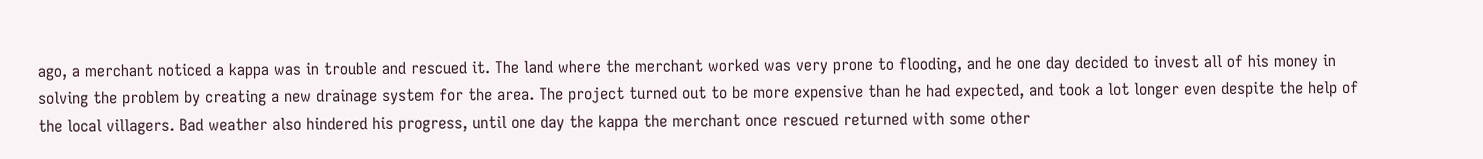ago, a merchant noticed a kappa was in trouble and rescued it. The land where the merchant worked was very prone to flooding, and he one day decided to invest all of his money in solving the problem by creating a new drainage system for the area. The project turned out to be more expensive than he had expected, and took a lot longer even despite the help of the local villagers. Bad weather also hindered his progress, until one day the kappa the merchant once rescued returned with some other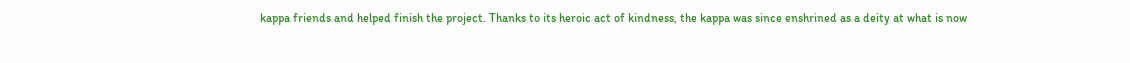kappa friends and helped finish the project. Thanks to its heroic act of kindness, the kappa was since enshrined as a deity at what is now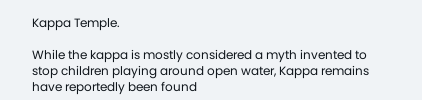Kappa Temple.

While the kappa is mostly considered a myth invented to stop children playing around open water, Kappa remains have reportedly been found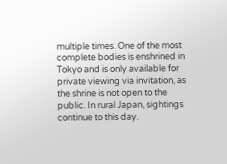multiple times. One of the most complete bodies is enshrined in Tokyo and is only available for private viewing via invitation, as the shrine is not open to the public. In rural Japan, sightings continue to this day.